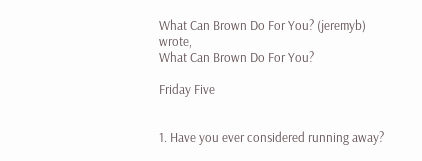What Can Brown Do For You? (jeremyb) wrote,
What Can Brown Do For You?

Friday Five


1. Have you ever considered running away?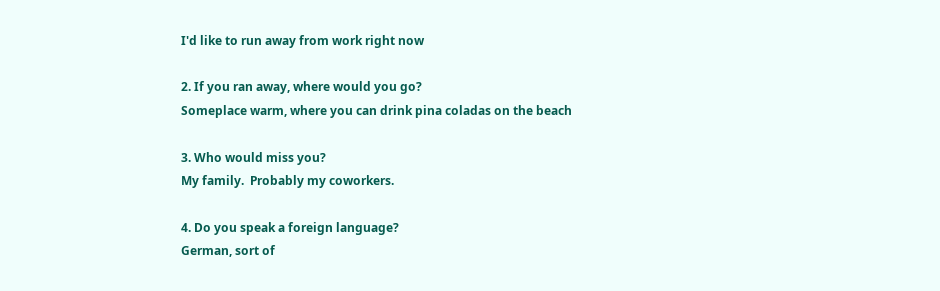I'd like to run away from work right now

2. If you ran away, where would you go?
Someplace warm, where you can drink pina coladas on the beach

3. Who would miss you?
My family.  Probably my coworkers.

4. Do you speak a foreign language?
German, sort of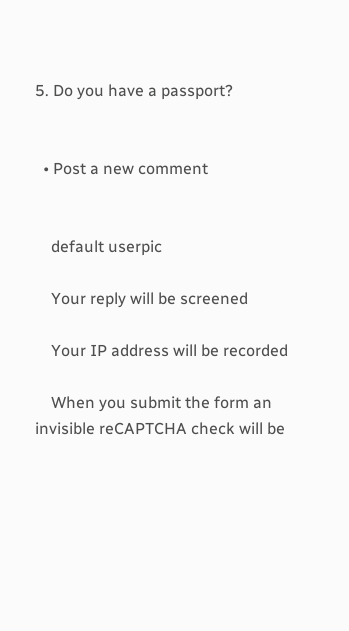5. Do you have a passport?


  • Post a new comment


    default userpic

    Your reply will be screened

    Your IP address will be recorded

    When you submit the form an invisible reCAPTCHA check will be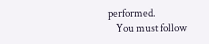performed.
    You must follow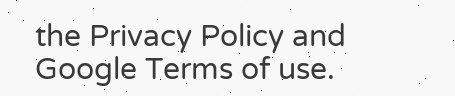the Privacy Policy and Google Terms of use.